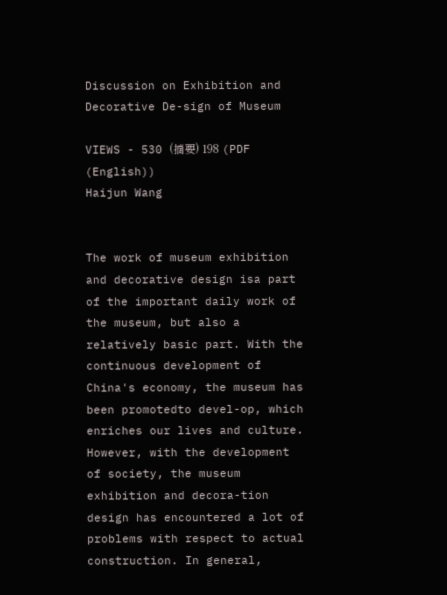Discussion on Exhibition and Decorative De-sign of Museum

VIEWS - 530 (摘要) 198 (PDF (English))
Haijun Wang


The work of museum exhibition and decorative design isa part of the important daily work of the museum, but also a relatively basic part. With the continuous development of China's economy, the museum has been promotedto devel-op, which enriches our lives and culture. However, with the development of society, the museum exhibition and decora-tion design has encountered a lot of problems with respect to actual construction. In general,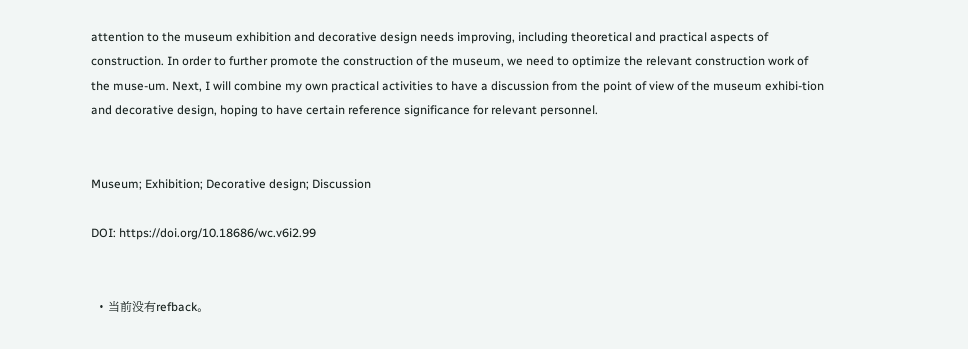attention to the museum exhibition and decorative design needs improving, including theoretical and practical aspects of construction. In order to further promote the construction of the museum, we need to optimize the relevant construction work of the muse-um. Next, I will combine my own practical activities to have a discussion from the point of view of the museum exhibi-tion and decorative design, hoping to have certain reference significance for relevant personnel.


Museum; Exhibition; Decorative design; Discussion

DOI: https://doi.org/10.18686/wc.v6i2.99


  • 当前没有refback。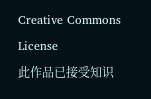Creative Commons License
此作品已接受知识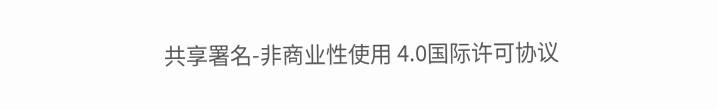共享署名-非商业性使用 4.0国际许可协议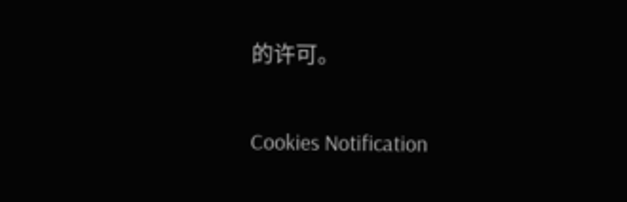的许可。

Cookies Notification